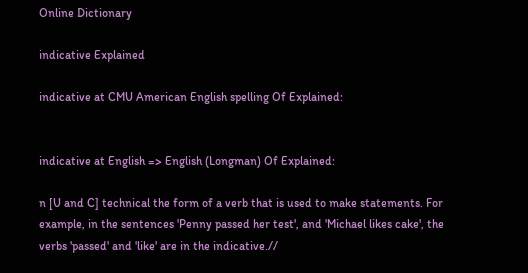Online Dictionary

indicative Explained

indicative at CMU American English spelling Of Explained:


indicative at English => English (Longman) Of Explained:

n [U and C] technical the form of a verb that is used to make statements. For example, in the sentences 'Penny passed her test', and 'Michael likes cake', the verbs 'passed' and 'like' are in the indicative.//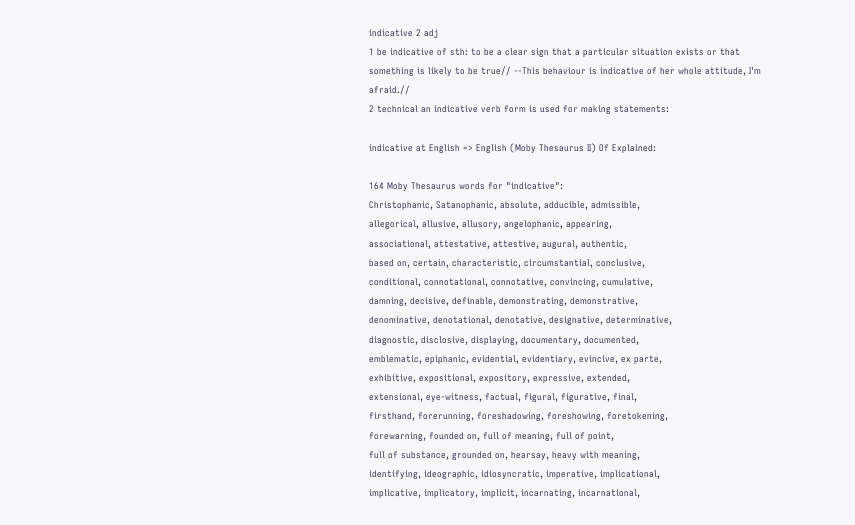indicative 2 adj
1 be indicative of sth: to be a clear sign that a particular situation exists or that something is likely to be true// --This behaviour is indicative of her whole attitude, I'm afraid.//
2 technical an indicative verb form is used for making statements:

indicative at English => English (Moby Thesaurus II) Of Explained:

164 Moby Thesaurus words for "indicative":
Christophanic, Satanophanic, absolute, adducible, admissible,
allegorical, allusive, allusory, angelophanic, appearing,
associational, attestative, attestive, augural, authentic,
based on, certain, characteristic, circumstantial, conclusive,
conditional, connotational, connotative, convincing, cumulative,
damning, decisive, definable, demonstrating, demonstrative,
denominative, denotational, denotative, designative, determinative,
diagnostic, disclosive, displaying, documentary, documented,
emblematic, epiphanic, evidential, evidentiary, evincive, ex parte,
exhibitive, expositional, expository, expressive, extended,
extensional, eye-witness, factual, figural, figurative, final,
firsthand, forerunning, foreshadowing, foreshowing, foretokening,
forewarning, founded on, full of meaning, full of point,
full of substance, grounded on, hearsay, heavy with meaning,
identifying, ideographic, idiosyncratic, imperative, implicational,
implicative, implicatory, implicit, incarnating, incarnational,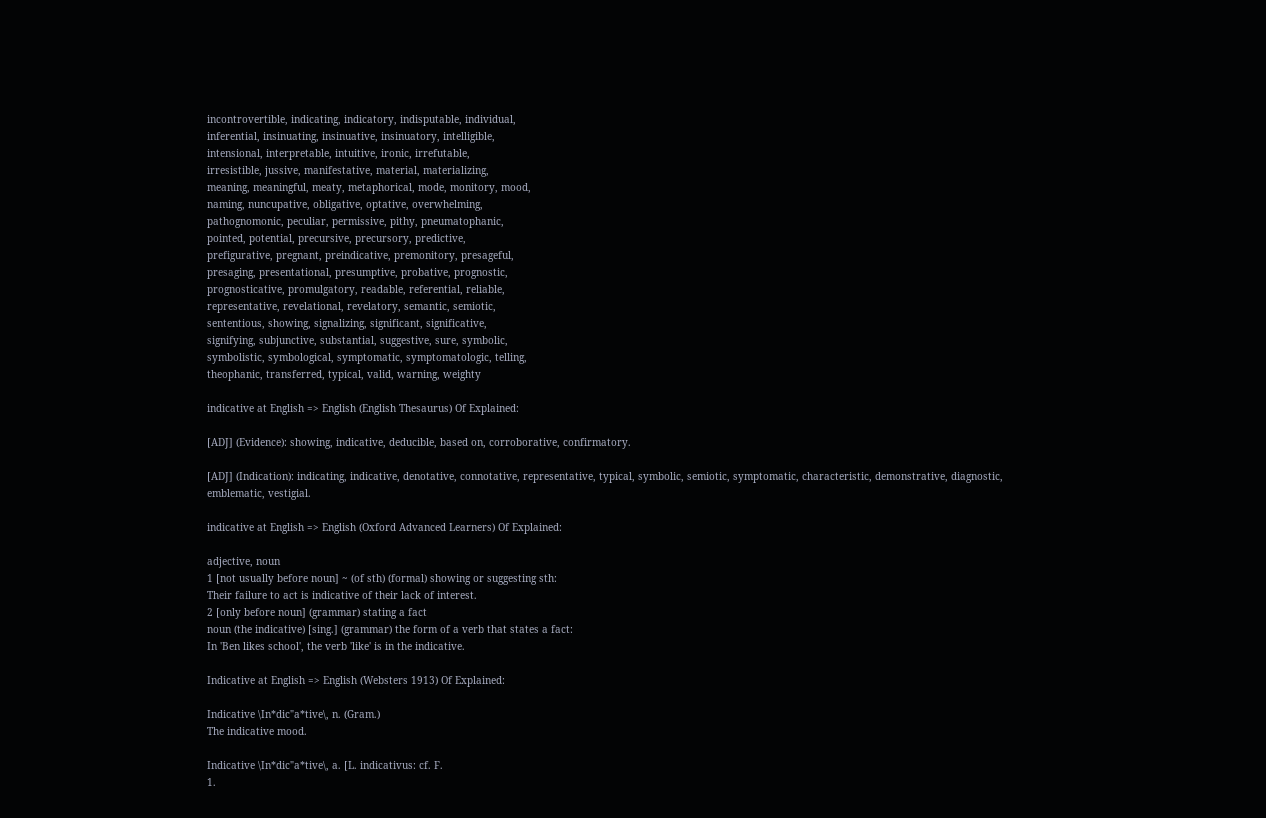incontrovertible, indicating, indicatory, indisputable, individual,
inferential, insinuating, insinuative, insinuatory, intelligible,
intensional, interpretable, intuitive, ironic, irrefutable,
irresistible, jussive, manifestative, material, materializing,
meaning, meaningful, meaty, metaphorical, mode, monitory, mood,
naming, nuncupative, obligative, optative, overwhelming,
pathognomonic, peculiar, permissive, pithy, pneumatophanic,
pointed, potential, precursive, precursory, predictive,
prefigurative, pregnant, preindicative, premonitory, presageful,
presaging, presentational, presumptive, probative, prognostic,
prognosticative, promulgatory, readable, referential, reliable,
representative, revelational, revelatory, semantic, semiotic,
sententious, showing, signalizing, significant, significative,
signifying, subjunctive, substantial, suggestive, sure, symbolic,
symbolistic, symbological, symptomatic, symptomatologic, telling,
theophanic, transferred, typical, valid, warning, weighty

indicative at English => English (English Thesaurus) Of Explained:

[ADJ] (Evidence): showing, indicative, deducible, based on, corroborative, confirmatory.

[ADJ] (Indication): indicating, indicative, denotative, connotative, representative, typical, symbolic, semiotic, symptomatic, characteristic, demonstrative, diagnostic, emblematic, vestigial.

indicative at English => English (Oxford Advanced Learners) Of Explained:

adjective, noun
1 [not usually before noun] ~ (of sth) (formal) showing or suggesting sth:
Their failure to act is indicative of their lack of interest.
2 [only before noun] (grammar) stating a fact
noun (the indicative) [sing.] (grammar) the form of a verb that states a fact:
In 'Ben likes school', the verb 'like' is in the indicative.

Indicative at English => English (Websters 1913) Of Explained:

Indicative \In*dic"a*tive\, n. (Gram.)
The indicative mood.

Indicative \In*dic"a*tive\, a. [L. indicativus: cf. F.
1.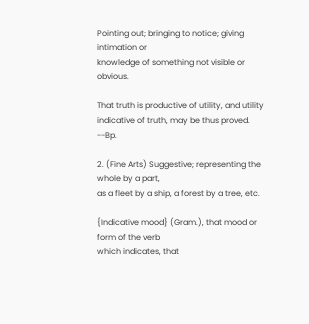Pointing out; bringing to notice; giving intimation or
knowledge of something not visible or obvious.

That truth is productive of utility, and utility
indicative of truth, may be thus proved. --Bp.

2. (Fine Arts) Suggestive; representing the whole by a part,
as a fleet by a ship, a forest by a tree, etc.

{Indicative mood} (Gram.), that mood or form of the verb
which indicates, that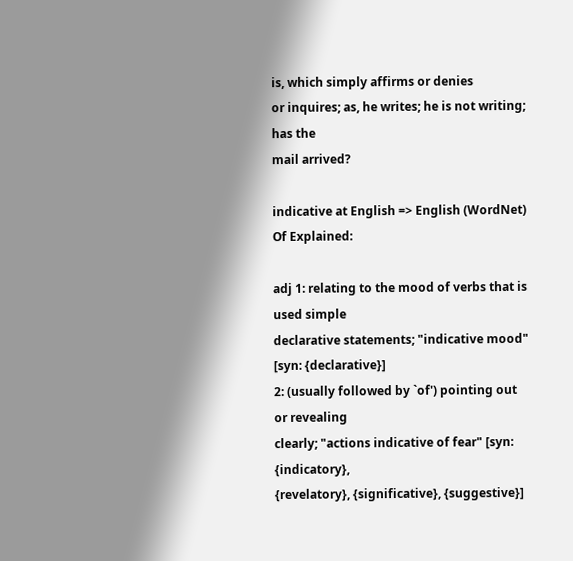is, which simply affirms or denies
or inquires; as, he writes; he is not writing; has the
mail arrived?

indicative at English => English (WordNet) Of Explained:

adj 1: relating to the mood of verbs that is used simple
declarative statements; "indicative mood" [syn: {declarative}]
2: (usually followed by `of') pointing out or revealing
clearly; "actions indicative of fear" [syn: {indicatory},
{revelatory}, {significative}, {suggestive}]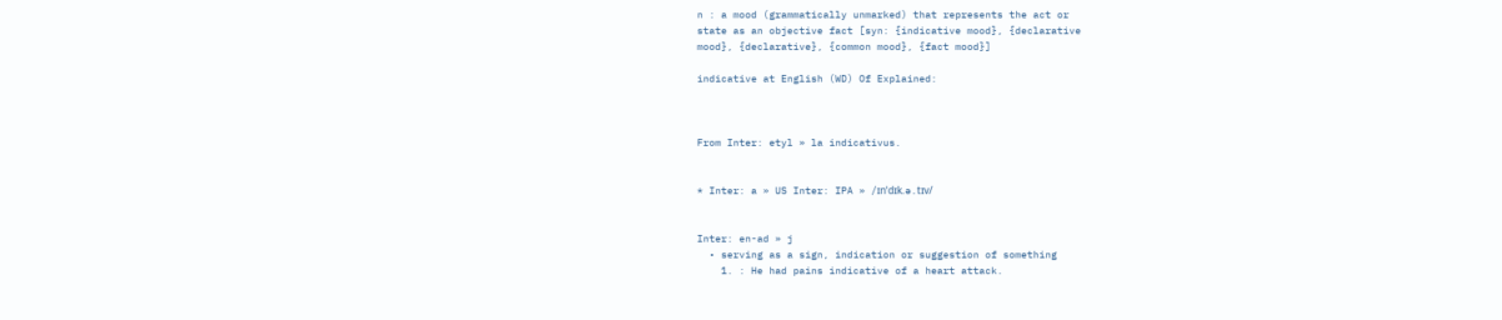n : a mood (grammatically unmarked) that represents the act or
state as an objective fact [syn: {indicative mood}, {declarative
mood}, {declarative}, {common mood}, {fact mood}]

indicative at English (WD) Of Explained:



From Inter: etyl » la indicativus.


* Inter: a » US Inter: IPA » /ɪnˈdɪk.ə.tɪv/


Inter: en-ad » j
  • serving as a sign, indication or suggestion of something
    1. : He had pains indicative of a heart attack.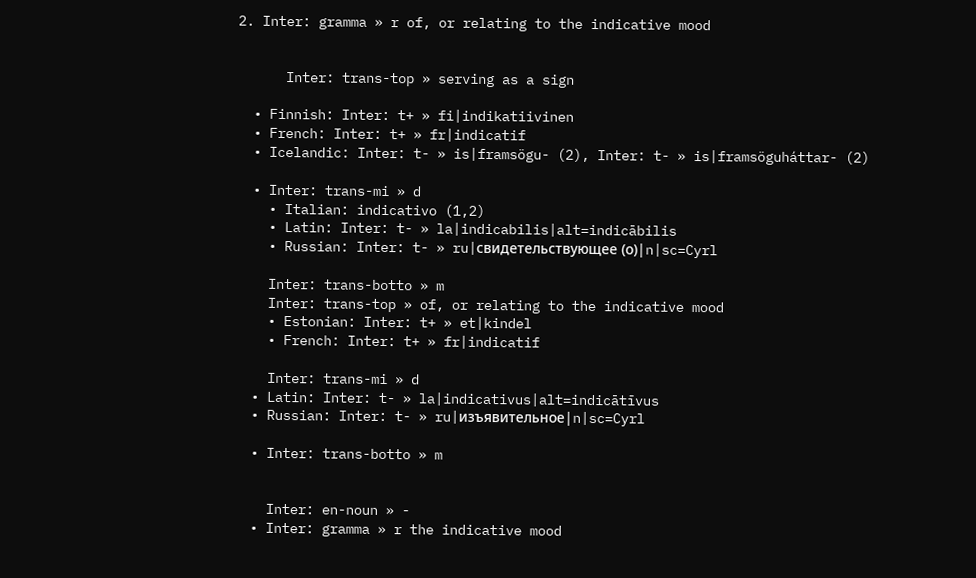2. Inter: gramma » r of, or relating to the indicative mood


      Inter: trans-top » serving as a sign

  • Finnish: Inter: t+ » fi|indikatiivinen
  • French: Inter: t+ » fr|indicatif
  • Icelandic: Inter: t- » is|framsögu- (2), Inter: t- » is|framsöguháttar- (2)

  • Inter: trans-mi » d
    • Italian: indicativo (1,2)
    • Latin: Inter: t- » la|indicabilis|alt=indicābilis
    • Russian: Inter: t- » ru|свидетельствующее (о)|n|sc=Cyrl

    Inter: trans-botto » m
    Inter: trans-top » of, or relating to the indicative mood
    • Estonian: Inter: t+ » et|kindel
    • French: Inter: t+ » fr|indicatif

    Inter: trans-mi » d
  • Latin: Inter: t- » la|indicativus|alt=indicātīvus
  • Russian: Inter: t- » ru|изъявительное|n|sc=Cyrl

  • Inter: trans-botto » m


    Inter: en-noun » -
  • Inter: gramma » r the indicative mood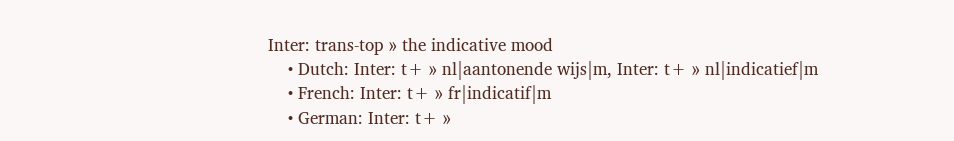Inter: trans-top » the indicative mood
    • Dutch: Inter: t+ » nl|aantonende wijs|m, Inter: t+ » nl|indicatief|m
    • French: Inter: t+ » fr|indicatif|m
    • German: Inter: t+ »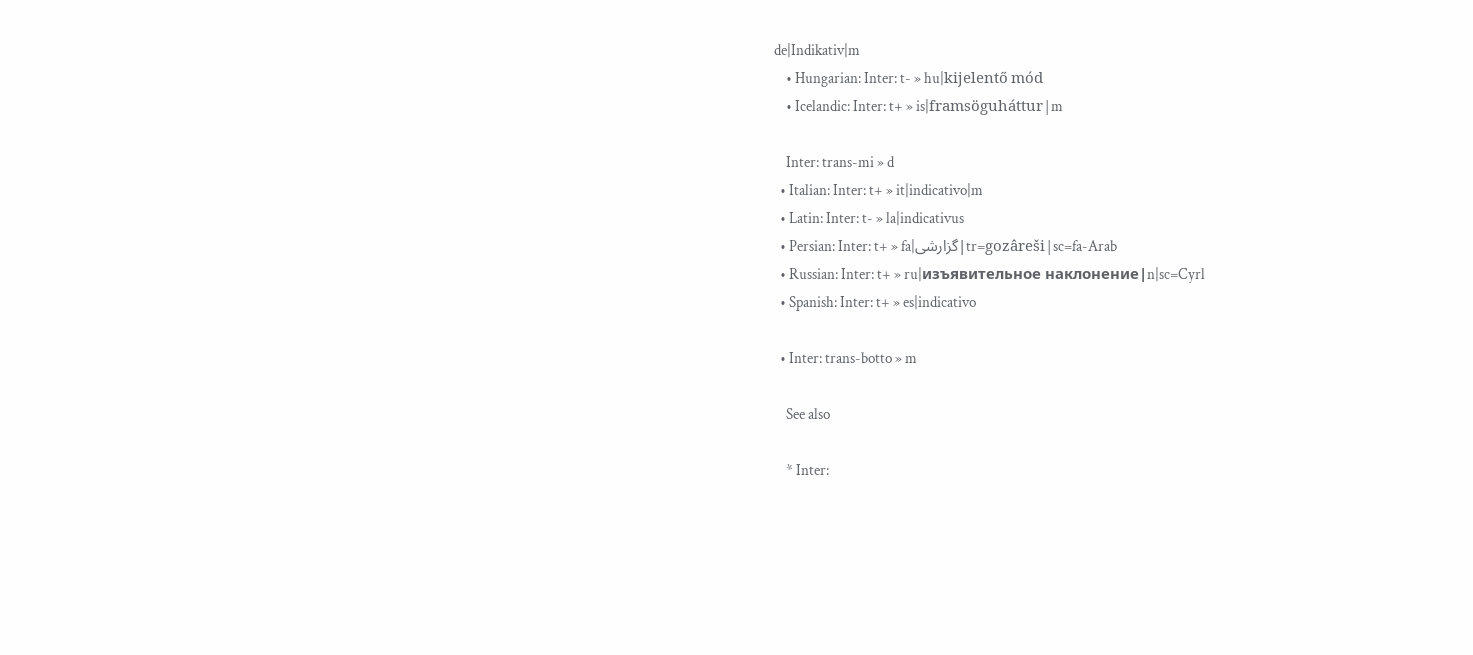de|Indikativ|m
    • Hungarian: Inter: t- » hu|kijelentő mód
    • Icelandic: Inter: t+ » is|framsöguháttur|m

    Inter: trans-mi » d
  • Italian: Inter: t+ » it|indicativo|m
  • Latin: Inter: t- » la|indicativus
  • Persian: Inter: t+ » fa|گزارشی|tr=gozâreši|sc=fa-Arab
  • Russian: Inter: t+ » ru|изъявительное наклонение|n|sc=Cyrl
  • Spanish: Inter: t+ » es|indicativo

  • Inter: trans-botto » m

    See also

    * Inter: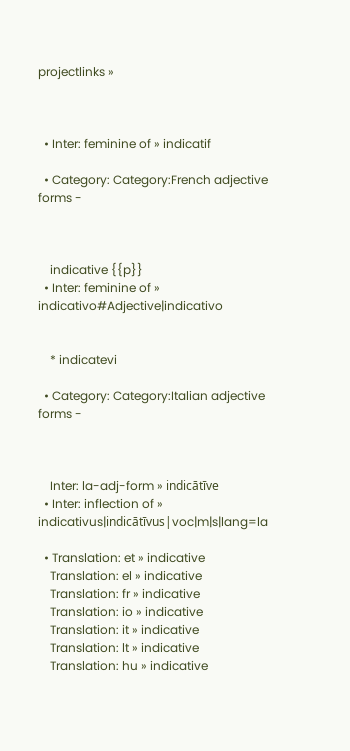projectlinks »



  • Inter: feminine of » indicatif

  • Category: Category:French adjective forms -



    indicative {{p}}
  • Inter: feminine of » indicativo#Adjective|indicativo


    * indicatevi

  • Category: Category:Italian adjective forms -



    Inter: la-adj-form » indicātīve
  • Inter: inflection of » indicativus|indicātīvus|voc|m|s|lang=la

  • Translation: et » indicative
    Translation: el » indicative
    Translation: fr » indicative
    Translation: io » indicative
    Translation: it » indicative
    Translation: lt » indicative
    Translation: hu » indicative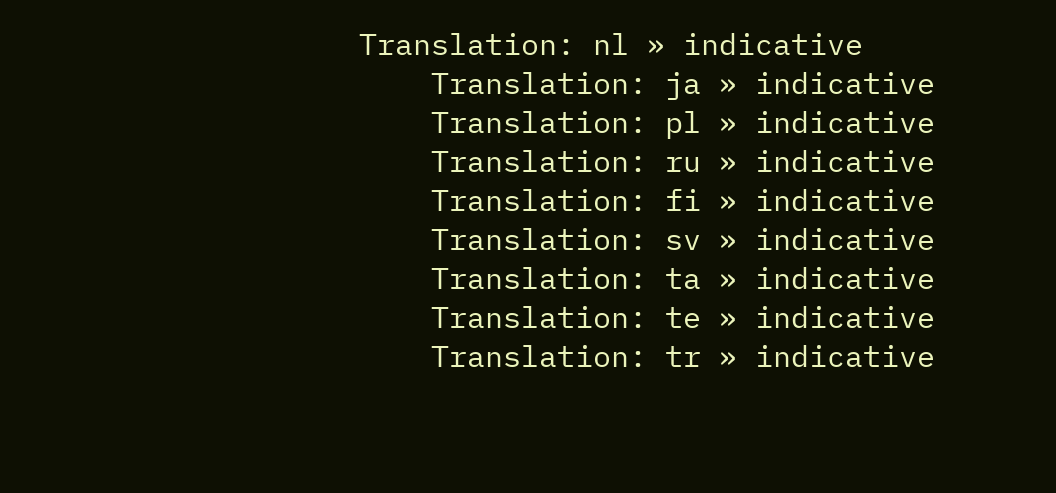Translation: nl » indicative
    Translation: ja » indicative
    Translation: pl » indicative
    Translation: ru » indicative
    Translation: fi » indicative
    Translation: sv » indicative
    Translation: ta » indicative
    Translation: te » indicative
    Translation: tr » indicative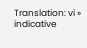Translation: vi » indicative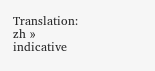Translation: zh » indicative